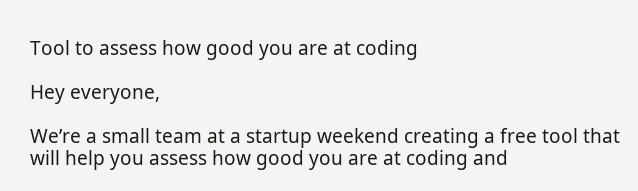Tool to assess how good you are at coding

Hey everyone,

We’re a small team at a startup weekend creating a free tool that will help you assess how good you are at coding and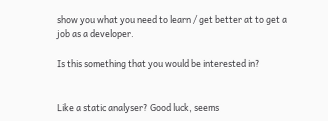show you what you need to learn / get better at to get a job as a developer.

Is this something that you would be interested in?


Like a static analyser? Good luck, seems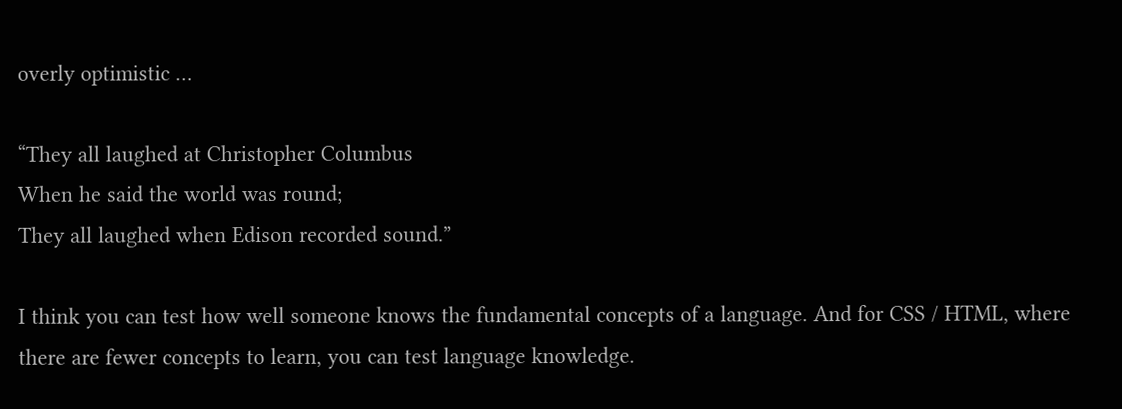overly optimistic …

“They all laughed at Christopher Columbus
When he said the world was round;
They all laughed when Edison recorded sound.”

I think you can test how well someone knows the fundamental concepts of a language. And for CSS / HTML, where there are fewer concepts to learn, you can test language knowledge.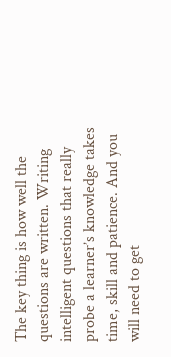The key thing is how well the questions are written. Writing intelligent questions that really probe a learner’s knowledge takes time, skill and patience. And you will need to get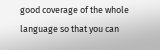good coverage of the whole language so that you can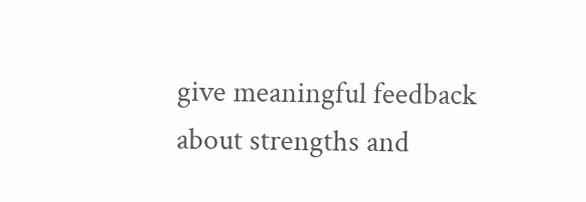give meaningful feedback about strengths and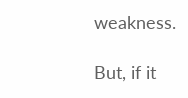weakness.

But, if it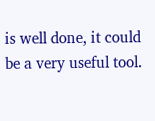is well done, it could be a very useful tool.